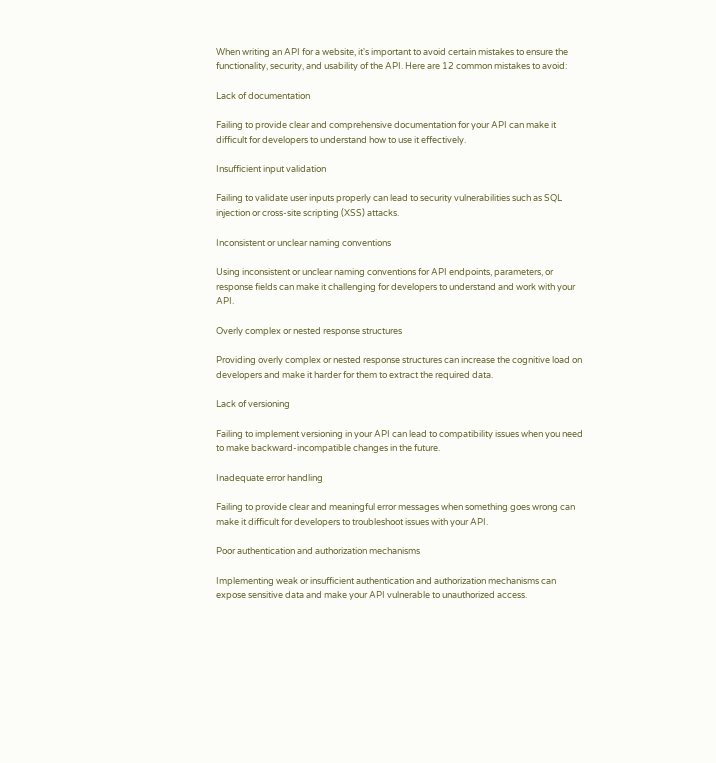When writing an API for a website, it's important to avoid certain mistakes to ensure the functionality, security, and usability of the API. Here are 12 common mistakes to avoid:

Lack of documentation

Failing to provide clear and comprehensive documentation for your API can make it difficult for developers to understand how to use it effectively.

Insufficient input validation

Failing to validate user inputs properly can lead to security vulnerabilities such as SQL injection or cross-site scripting (XSS) attacks.

Inconsistent or unclear naming conventions

Using inconsistent or unclear naming conventions for API endpoints, parameters, or response fields can make it challenging for developers to understand and work with your API.

Overly complex or nested response structures

Providing overly complex or nested response structures can increase the cognitive load on developers and make it harder for them to extract the required data.

Lack of versioning

Failing to implement versioning in your API can lead to compatibility issues when you need to make backward-incompatible changes in the future.

Inadequate error handling

Failing to provide clear and meaningful error messages when something goes wrong can make it difficult for developers to troubleshoot issues with your API.

Poor authentication and authorization mechanisms

Implementing weak or insufficient authentication and authorization mechanisms can expose sensitive data and make your API vulnerable to unauthorized access.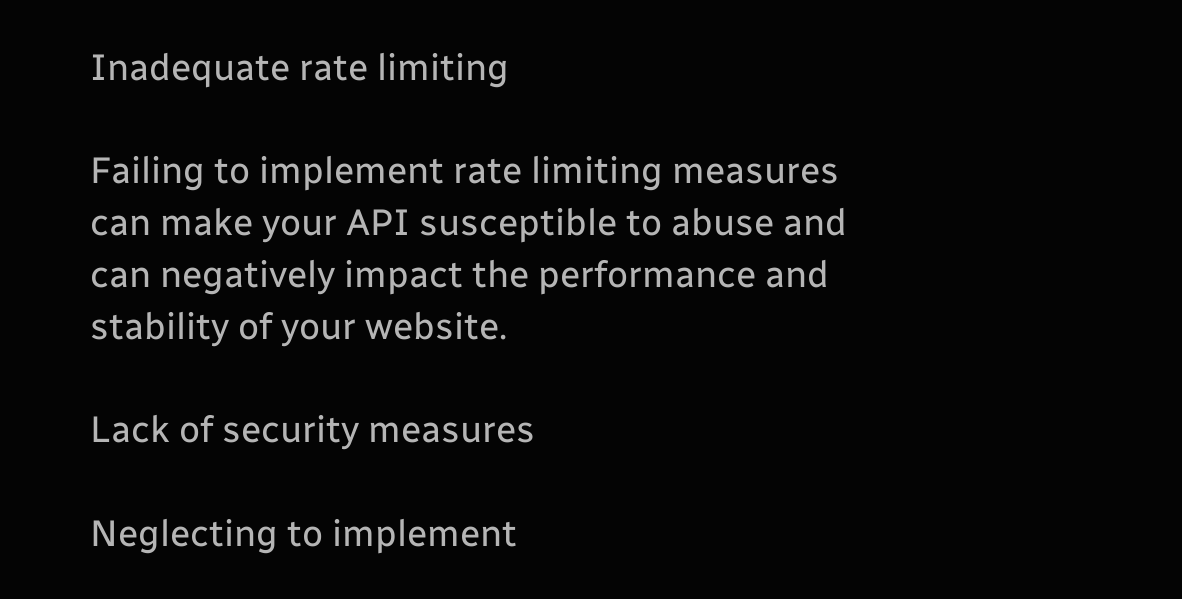Inadequate rate limiting

Failing to implement rate limiting measures can make your API susceptible to abuse and can negatively impact the performance and stability of your website.

Lack of security measures

Neglecting to implement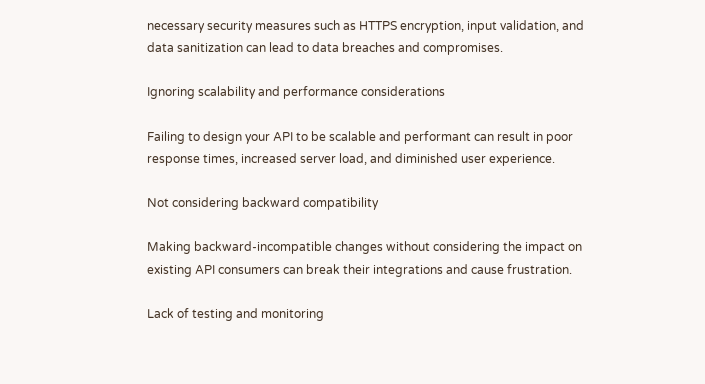necessary security measures such as HTTPS encryption, input validation, and data sanitization can lead to data breaches and compromises.

Ignoring scalability and performance considerations

Failing to design your API to be scalable and performant can result in poor response times, increased server load, and diminished user experience.

Not considering backward compatibility

Making backward-incompatible changes without considering the impact on existing API consumers can break their integrations and cause frustration.

Lack of testing and monitoring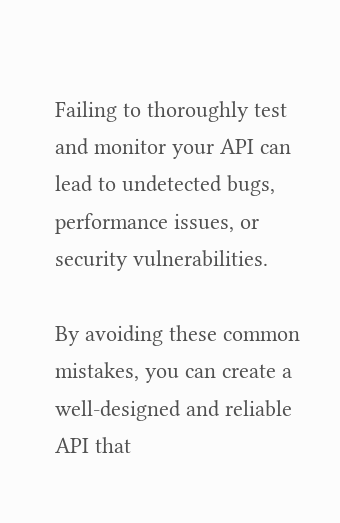Failing to thoroughly test and monitor your API can lead to undetected bugs, performance issues, or security vulnerabilities.

By avoiding these common mistakes, you can create a well-designed and reliable API that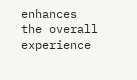enhances the overall experience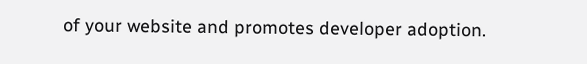of your website and promotes developer adoption.